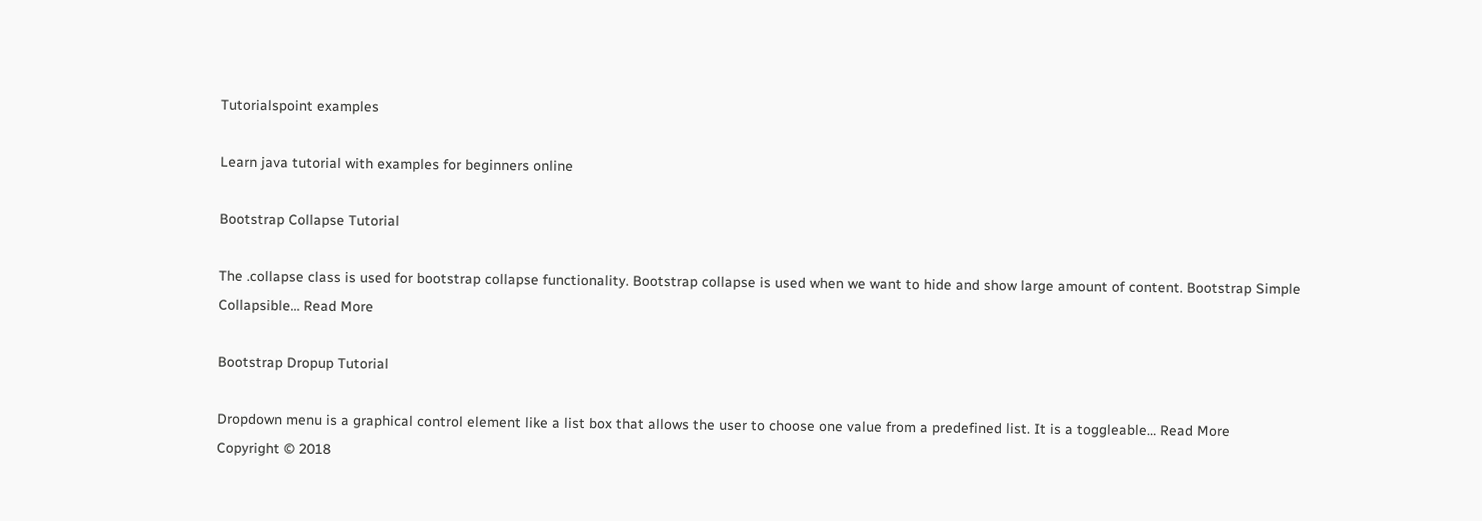Tutorialspoint examples

Learn java tutorial with examples for beginners online

Bootstrap Collapse Tutorial

The .collapse class is used for bootstrap collapse functionality. Bootstrap collapse is used when we want to hide and show large amount of content. Bootstrap Simple Collapsible… Read More

Bootstrap Dropup Tutorial

Dropdown menu is a graphical control element like a list box that allows the user to choose one value from a predefined list. It is a toggleable… Read More
Copyright © 2018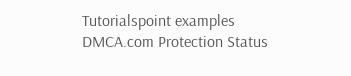Tutorialspoint examples DMCA.com Protection Status